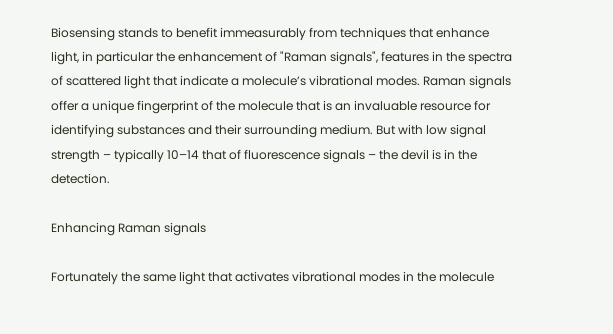Biosensing stands to benefit immeasurably from techniques that enhance light, in particular the enhancement of "Raman signals", features in the spectra of scattered light that indicate a molecule’s vibrational modes. Raman signals offer a unique fingerprint of the molecule that is an invaluable resource for identifying substances and their surrounding medium. But with low signal strength – typically 10–14 that of fluorescence signals – the devil is in the detection.

Enhancing Raman signals

Fortunately the same light that activates vibrational modes in the molecule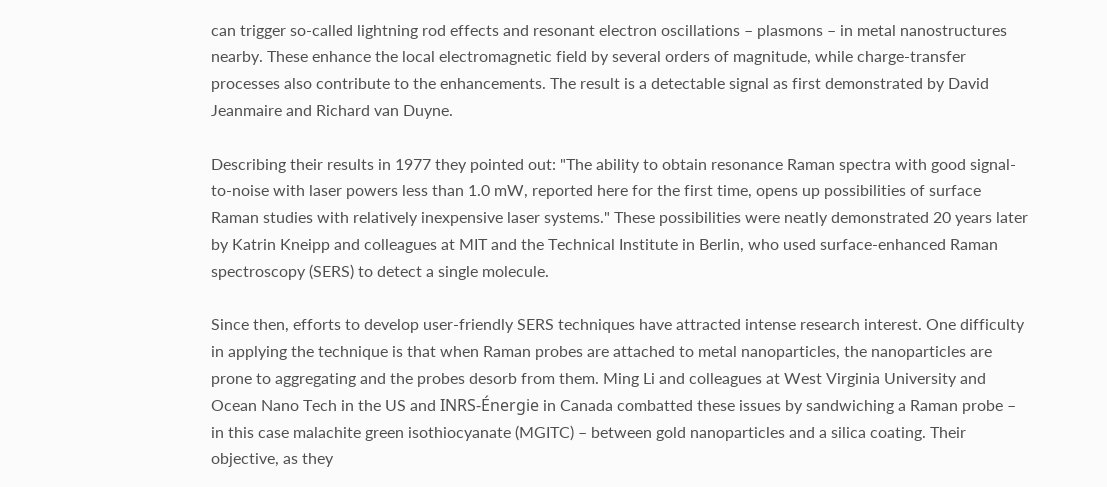can trigger so-called lightning rod effects and resonant electron oscillations – plasmons – in metal nanostructures nearby. These enhance the local electromagnetic field by several orders of magnitude, while charge-transfer processes also contribute to the enhancements. The result is a detectable signal as first demonstrated by David Jeanmaire and Richard van Duyne.

Describing their results in 1977 they pointed out: "The ability to obtain resonance Raman spectra with good signal-to-noise with laser powers less than 1.0 mW, reported here for the first time, opens up possibilities of surface Raman studies with relatively inexpensive laser systems." These possibilities were neatly demonstrated 20 years later by Katrin Kneipp and colleagues at MIT and the Technical Institute in Berlin, who used surface-enhanced Raman spectroscopy (SERS) to detect a single molecule.

Since then, efforts to develop user-friendly SERS techniques have attracted intense research interest. One difficulty in applying the technique is that when Raman probes are attached to metal nanoparticles, the nanoparticles are prone to aggregating and the probes desorb from them. Ming Li and colleagues at West Virginia University and Ocean Nano Tech in the US and INRS-Énergie in Canada combatted these issues by sandwiching a Raman probe – in this case malachite green isothiocyanate (MGITC) – between gold nanoparticles and a silica coating. Their objective, as they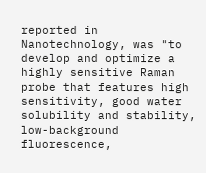reported in Nanotechnology, was "to develop and optimize a highly sensitive Raman probe that features high sensitivity, good water solubility and stability, low-background fluorescence,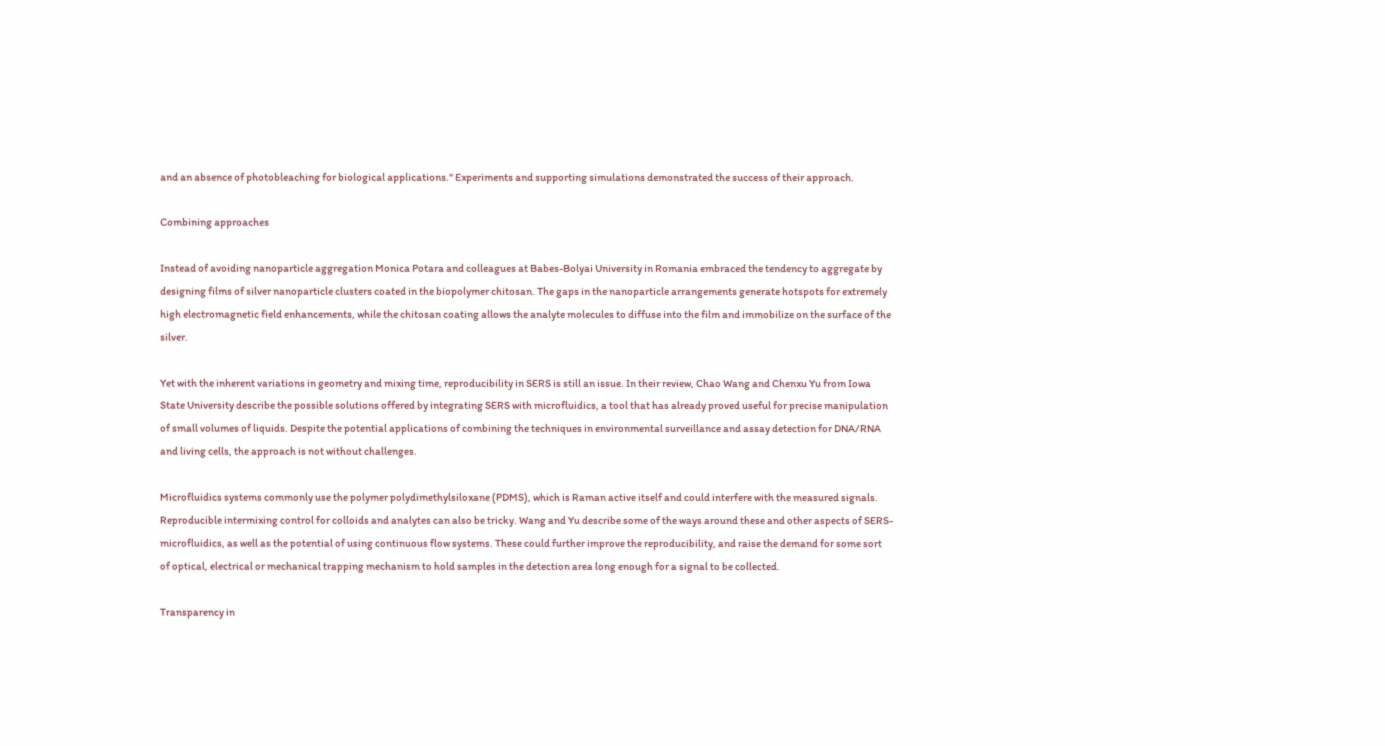and an absence of photobleaching for biological applications." Experiments and supporting simulations demonstrated the success of their approach.

Combining approaches

Instead of avoiding nanoparticle aggregation Monica Potara and colleagues at Babes-Bolyai University in Romania embraced the tendency to aggregate by designing films of silver nanoparticle clusters coated in the biopolymer chitosan. The gaps in the nanoparticle arrangements generate hotspots for extremely high electromagnetic field enhancements, while the chitosan coating allows the analyte molecules to diffuse into the film and immobilize on the surface of the silver.

Yet with the inherent variations in geometry and mixing time, reproducibility in SERS is still an issue. In their review, Chao Wang and Chenxu Yu from Iowa State University describe the possible solutions offered by integrating SERS with microfluidics, a tool that has already proved useful for precise manipulation of small volumes of liquids. Despite the potential applications of combining the techniques in environmental surveillance and assay detection for DNA/RNA and living cells, the approach is not without challenges.

Microfluidics systems commonly use the polymer polydimethylsiloxane (PDMS), which is Raman active itself and could interfere with the measured signals. Reproducible intermixing control for colloids and analytes can also be tricky. Wang and Yu describe some of the ways around these and other aspects of SERS-microfluidics, as well as the potential of using continuous flow systems. These could further improve the reproducibility, and raise the demand for some sort of optical, electrical or mechanical trapping mechanism to hold samples in the detection area long enough for a signal to be collected.

Transparency in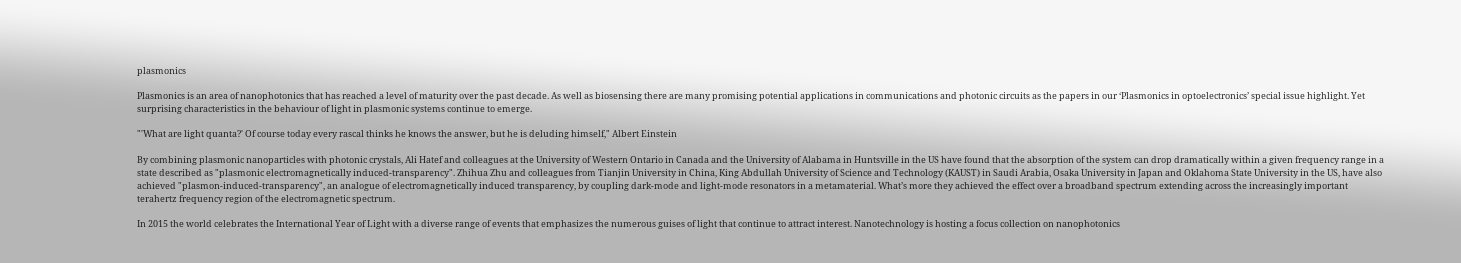plasmonics

Plasmonics is an area of nanophotonics that has reached a level of maturity over the past decade. As well as biosensing there are many promising potential applications in communications and photonic circuits as the papers in our ‘Plasmonics in optoelectronics’ special issue highlight. Yet surprising characteristics in the behaviour of light in plasmonic systems continue to emerge.

"'What are light quanta?' Of course today every rascal thinks he knows the answer, but he is deluding himself," Albert Einstein

By combining plasmonic nanoparticles with photonic crystals, Ali Hatef and colleagues at the University of Western Ontario in Canada and the University of Alabama in Huntsville in the US have found that the absorption of the system can drop dramatically within a given frequency range in a state described as "plasmonic electromagnetically induced-transparency". Zhihua Zhu and colleagues from Tianjin University in China, King Abdullah University of Science and Technology (KAUST) in Saudi Arabia, Osaka University in Japan and Oklahoma State University in the US, have also achieved "plasmon-induced-transparency", an analogue of electromagnetically induced transparency, by coupling dark-mode and light-mode resonators in a metamaterial. What’s more they achieved the effect over a broadband spectrum extending across the increasingly important terahertz frequency region of the electromagnetic spectrum.

In 2015 the world celebrates the International Year of Light with a diverse range of events that emphasizes the numerous guises of light that continue to attract interest. Nanotechnology is hosting a focus collection on nanophotonics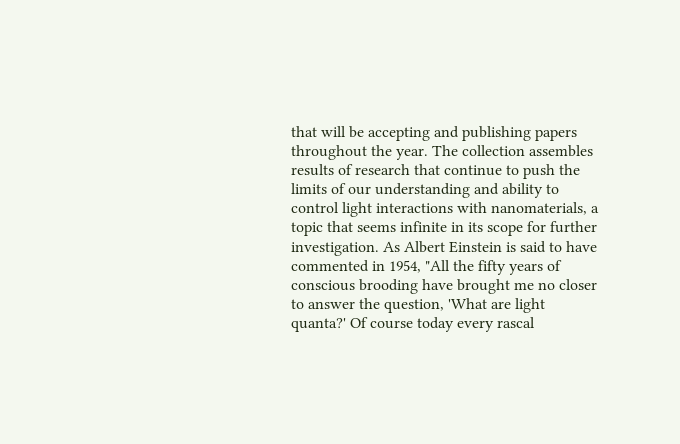that will be accepting and publishing papers throughout the year. The collection assembles results of research that continue to push the limits of our understanding and ability to control light interactions with nanomaterials, a topic that seems infinite in its scope for further investigation. As Albert Einstein is said to have commented in 1954, "All the fifty years of conscious brooding have brought me no closer to answer the question, 'What are light quanta?' Of course today every rascal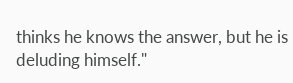thinks he knows the answer, but he is deluding himself."